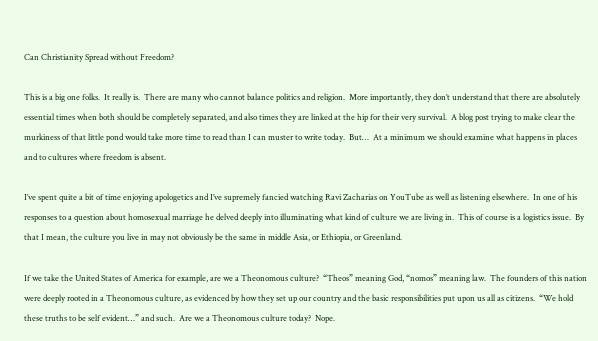Can Christianity Spread without Freedom?

This is a big one folks.  It really is.  There are many who cannot balance politics and religion.  More importantly, they don’t understand that there are absolutely essential times when both should be completely separated, and also times they are linked at the hip for their very survival.  A blog post trying to make clear the murkiness of that little pond would take more time to read than I can muster to write today.  But…  At a minimum we should examine what happens in places and to cultures where freedom is absent.

I’ve spent quite a bit of time enjoying apologetics and I’ve supremely fancied watching Ravi Zacharias on YouTube as well as listening elsewhere.  In one of his responses to a question about homosexual marriage he delved deeply into illuminating what kind of culture we are living in.  This of course is a logistics issue.  By that I mean, the culture you live in may not obviously be the same in middle Asia, or Ethiopia, or Greenland.

If we take the United States of America for example, are we a Theonomous culture?  “Theos” meaning God, “nomos” meaning law.  The founders of this nation were deeply rooted in a Theonomous culture, as evidenced by how they set up our country and the basic responsibilities put upon us all as citizens.  “We hold these truths to be self evident…” and such.  Are we a Theonomous culture today?  Nope.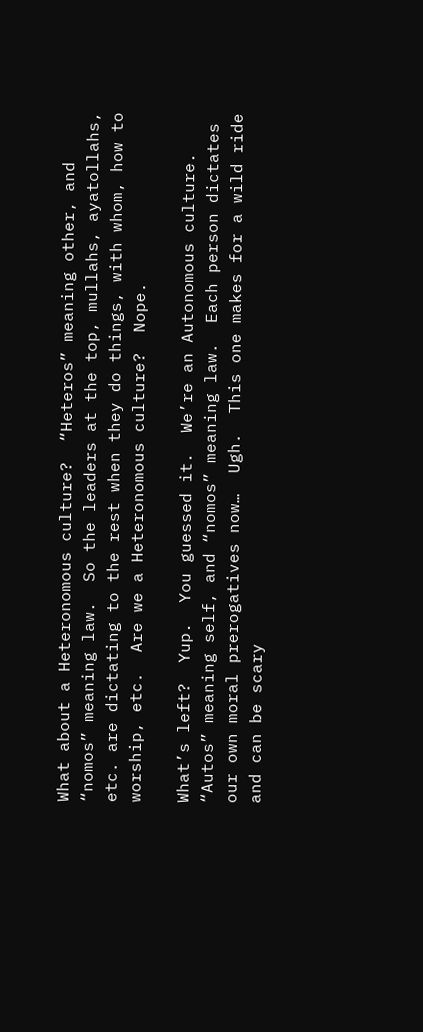What about a Heteronomous culture?  “Heteros” meaning other, and “nomos” meaning law.  So the leaders at the top, mullahs, ayatollahs, etc. are dictating to the rest when they do things, with whom, how to worship, etc.  Are we a Heteronomous culture?  Nope.

What’s left?  Yup.  You guessed it.  We’re an Autonomous culture.  “Autos” meaning self, and “nomos” meaning law.  Each person dictates our own moral prerogatives now…  Ugh.  This one makes for a wild ride and can be scary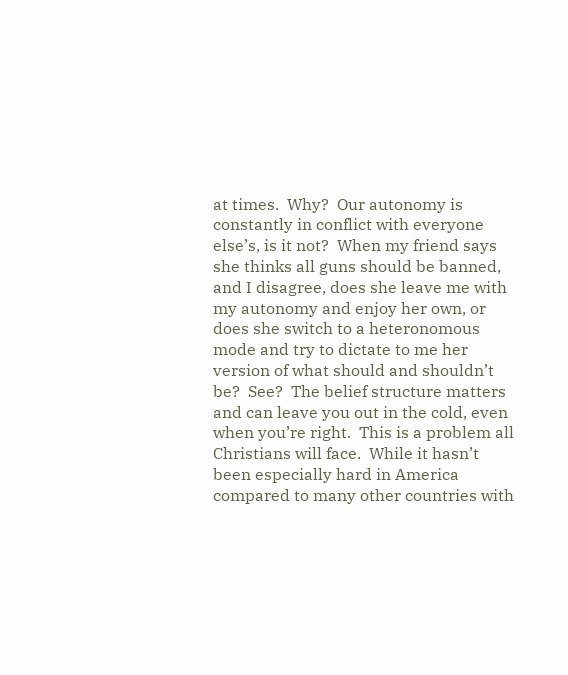at times.  Why?  Our autonomy is constantly in conflict with everyone else’s, is it not?  When my friend says she thinks all guns should be banned, and I disagree, does she leave me with my autonomy and enjoy her own, or does she switch to a heteronomous mode and try to dictate to me her version of what should and shouldn’t be?  See?  The belief structure matters and can leave you out in the cold, even when you’re right.  This is a problem all Christians will face.  While it hasn’t been especially hard in America compared to many other countries with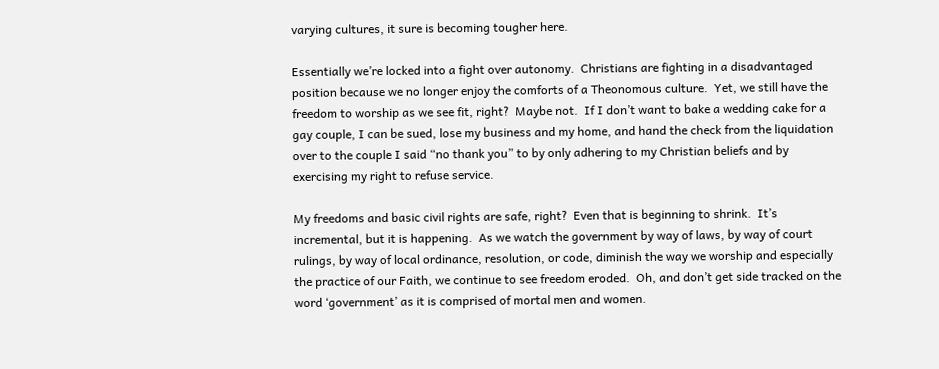varying cultures, it sure is becoming tougher here.

Essentially we’re locked into a fight over autonomy.  Christians are fighting in a disadvantaged position because we no longer enjoy the comforts of a Theonomous culture.  Yet, we still have the freedom to worship as we see fit, right?  Maybe not.  If I don’t want to bake a wedding cake for a gay couple, I can be sued, lose my business and my home, and hand the check from the liquidation over to the couple I said “no thank you” to by only adhering to my Christian beliefs and by exercising my right to refuse service.

My freedoms and basic civil rights are safe, right?  Even that is beginning to shrink.  It’s incremental, but it is happening.  As we watch the government by way of laws, by way of court rulings, by way of local ordinance, resolution, or code, diminish the way we worship and especially the practice of our Faith, we continue to see freedom eroded.  Oh, and don’t get side tracked on the word ‘government’ as it is comprised of mortal men and women.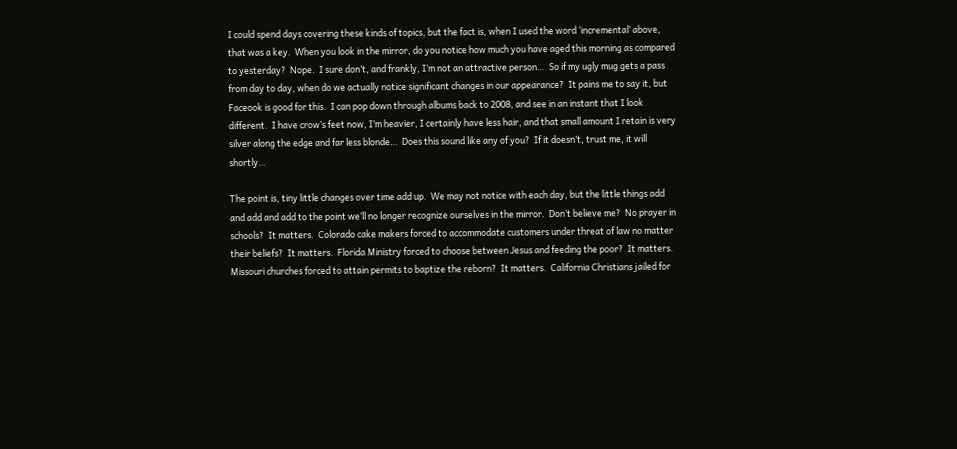I could spend days covering these kinds of topics, but the fact is, when I used the word ‘incremental’ above, that was a key.  When you look in the mirror, do you notice how much you have aged this morning as compared to yesterday?  Nope.  I sure don’t, and frankly, I’m not an attractive person…  So if my ugly mug gets a pass from day to day, when do we actually notice significant changes in our appearance?  It pains me to say it, but Faceook is good for this.  I can pop down through albums back to 2008, and see in an instant that I look different.  I have crow’s feet now, I’m heavier, I certainly have less hair, and that small amount I retain is very silver along the edge and far less blonde…  Does this sound like any of you?  If it doesn’t, trust me, it will shortly…

The point is, tiny little changes over time add up.  We may not notice with each day, but the little things add and add and add to the point we’ll no longer recognize ourselves in the mirror.  Don’t believe me?  No prayer in schools?  It matters.  Colorado cake makers forced to accommodate customers under threat of law no matter their beliefs?  It matters.  Florida Ministry forced to choose between Jesus and feeding the poor?  It matters.  Missouri churches forced to attain permits to baptize the reborn?  It matters.  California Christians jailed for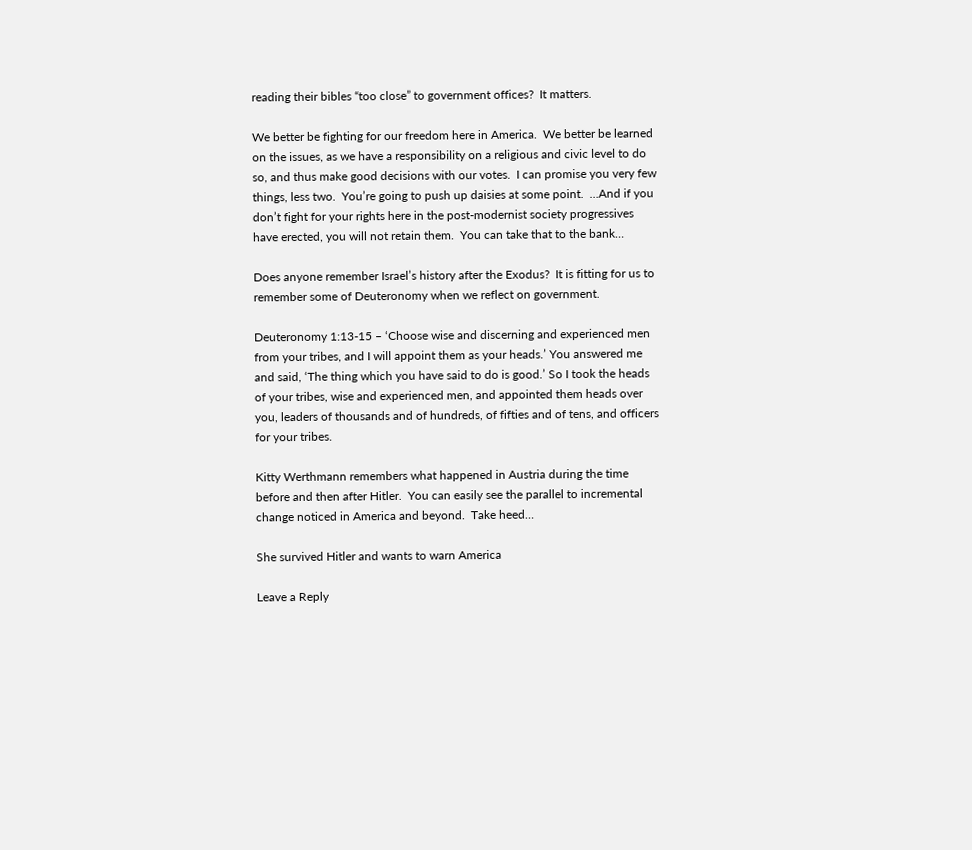reading their bibles “too close” to government offices?  It matters.

We better be fighting for our freedom here in America.  We better be learned on the issues, as we have a responsibility on a religious and civic level to do so, and thus make good decisions with our votes.  I can promise you very few things, less two.  You’re going to push up daisies at some point.  …And if you don’t fight for your rights here in the post-modernist society progressives have erected, you will not retain them.  You can take that to the bank…

Does anyone remember Israel’s history after the Exodus?  It is fitting for us to remember some of Deuteronomy when we reflect on government.

Deuteronomy 1:13-15 – ‘Choose wise and discerning and experienced men from your tribes, and I will appoint them as your heads.’ You answered me and said, ‘The thing which you have said to do is good.’ So I took the heads of your tribes, wise and experienced men, and appointed them heads over you, leaders of thousands and of hundreds, of fifties and of tens, and officers for your tribes.

Kitty Werthmann remembers what happened in Austria during the time before and then after Hitler.  You can easily see the parallel to incremental change noticed in America and beyond.  Take heed…

She survived Hitler and wants to warn America

Leave a Reply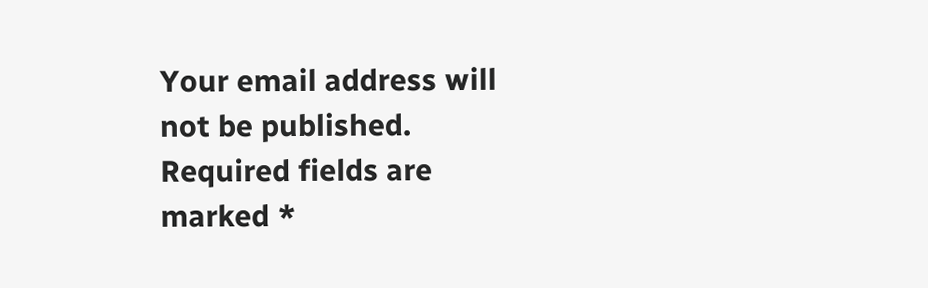Your email address will not be published. Required fields are marked *